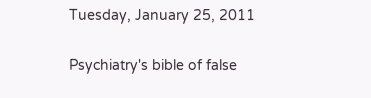Tuesday, January 25, 2011

Psychiatry's bible of false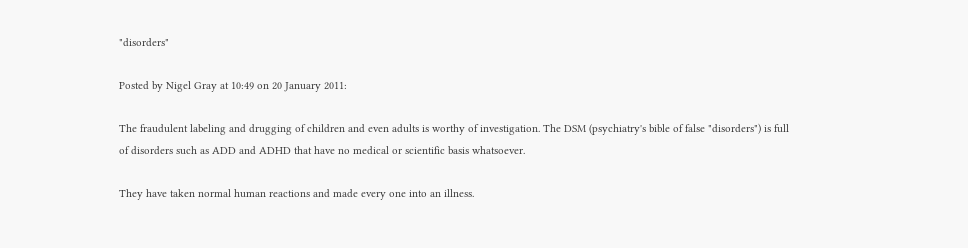"disorders"

Posted by Nigel Gray at 10:49 on 20 January 2011:

The fraudulent labeling and drugging of children and even adults is worthy of investigation. The DSM (psychiatry's bible of false "disorders") is full of disorders such as ADD and ADHD that have no medical or scientific basis whatsoever.

They have taken normal human reactions and made every one into an illness.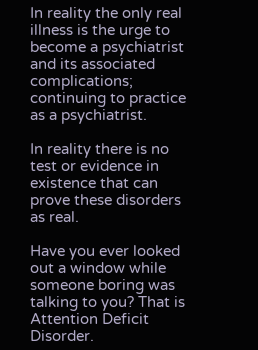In reality the only real illness is the urge to become a psychiatrist and its associated complications; continuing to practice as a psychiatrist.

In reality there is no test or evidence in existence that can prove these disorders as real.

Have you ever looked out a window while someone boring was talking to you? That is Attention Deficit Disorder.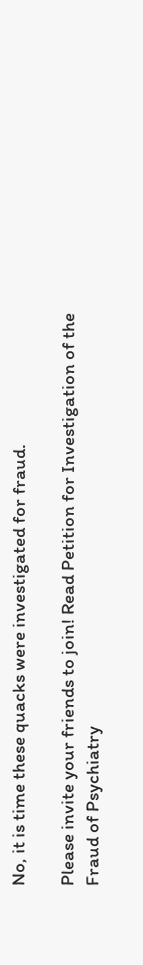No, it is time these quacks were investigated for fraud.

Please invite your friends to join! Read Petition for Investigation of the Fraud of Psychiatry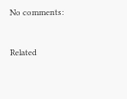No comments:


Related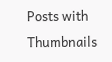Posts with Thumbnails